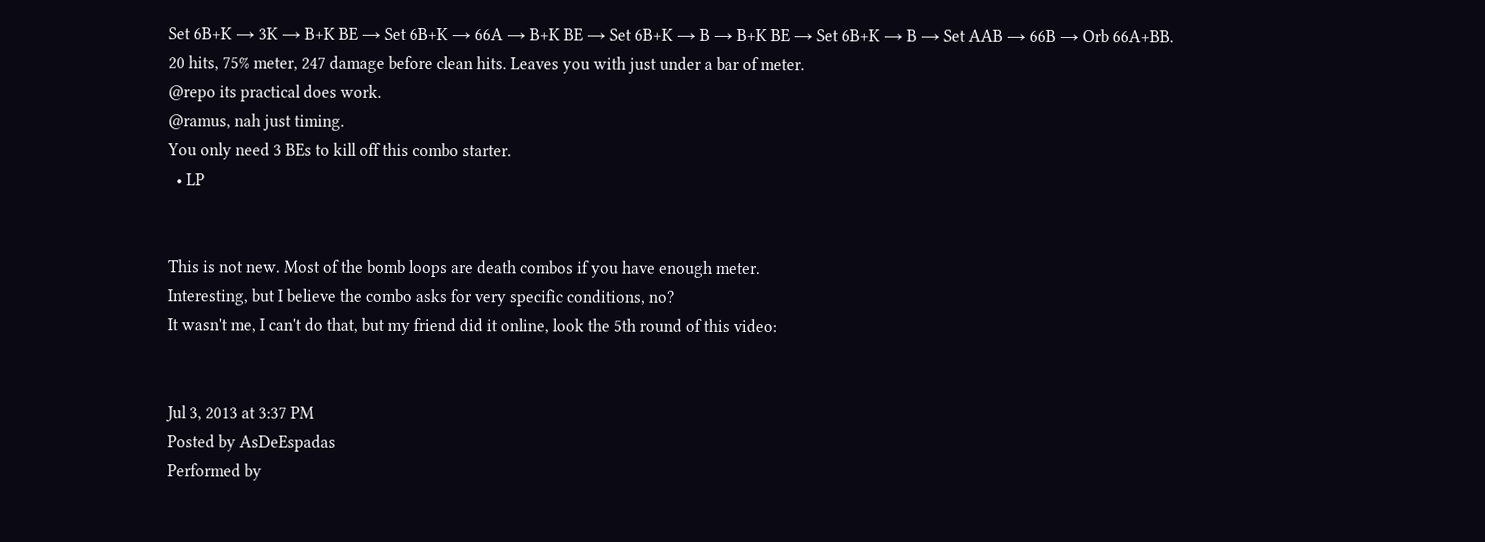Set 6B+K → 3K → B+K BE → Set 6B+K → 66A → B+K BE → Set 6B+K → B → B+K BE → Set 6B+K → B → Set AAB → 66B → Orb 66A+BB.
20 hits, 75% meter, 247 damage before clean hits. Leaves you with just under a bar of meter.
@repo its practical does work.
@ramus, nah just timing.
You only need 3 BEs to kill off this combo starter.
  • LP


This is not new. Most of the bomb loops are death combos if you have enough meter.
Interesting, but I believe the combo asks for very specific conditions, no?
It wasn't me, I can't do that, but my friend did it online, look the 5th round of this video:


Jul 3, 2013 at 3:37 PM
Posted by AsDeEspadas
Performed by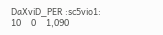DaXviD_PER :sc5vio1:
10     0     1,090